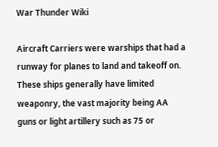War Thunder Wiki

Aircraft Carriers were warships that had a runway for planes to land and takeoff on. These ships generally have limited weaponry, the vast majority being AA guns or light artillery such as 75 or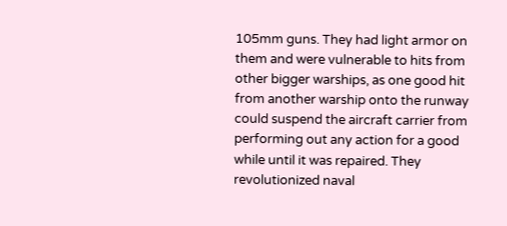105mm guns. They had light armor on them and were vulnerable to hits from other bigger warships, as one good hit from another warship onto the runway could suspend the aircraft carrier from performing out any action for a good while until it was repaired. They revolutionized naval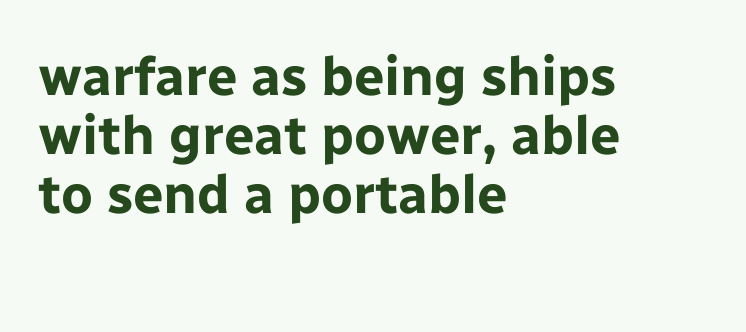warfare as being ships with great power, able to send a portable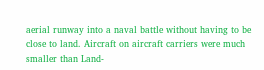aerial runway into a naval battle without having to be close to land. Aircraft on aircraft carriers were much smaller than Land-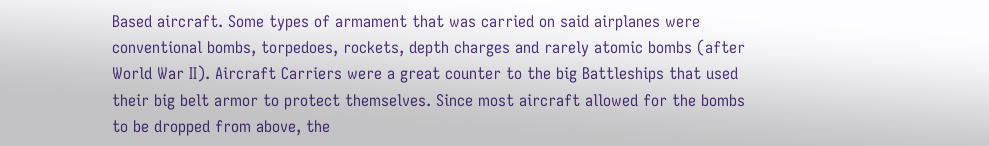Based aircraft. Some types of armament that was carried on said airplanes were conventional bombs, torpedoes, rockets, depth charges and rarely atomic bombs (after World War II). Aircraft Carriers were a great counter to the big Battleships that used their big belt armor to protect themselves. Since most aircraft allowed for the bombs to be dropped from above, the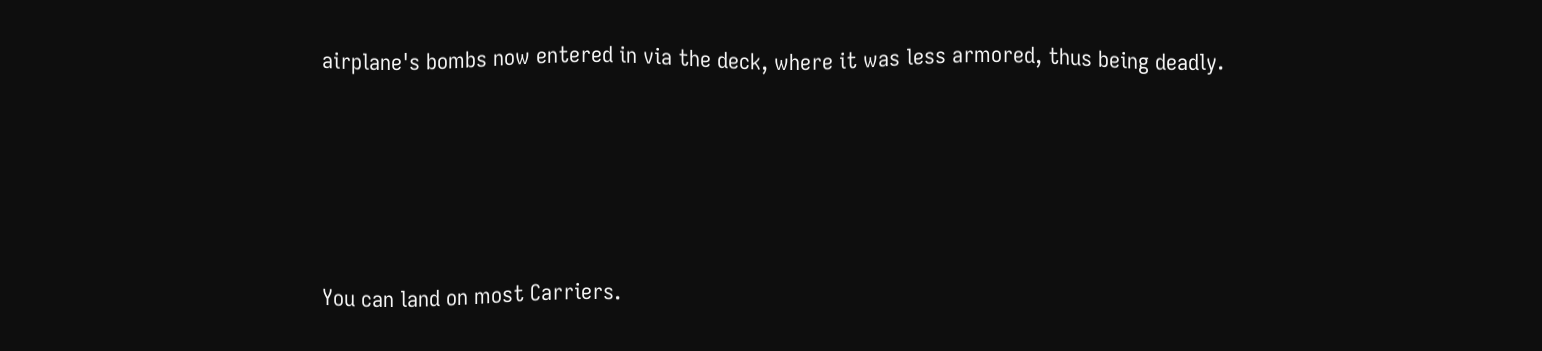airplane's bombs now entered in via the deck, where it was less armored, thus being deadly.





You can land on most Carriers.